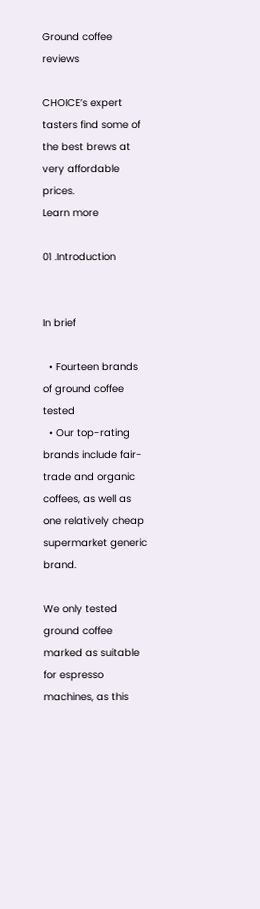Ground coffee reviews

CHOICE’s expert tasters find some of the best brews at very affordable prices.
Learn more

01 .Introduction


In brief

  • Fourteen brands of ground coffee tested
  • Our top-rating brands include fair-trade and organic coffees, as well as one relatively cheap supermarket generic brand.

We only tested ground coffee marked as suitable for espresso machines, as this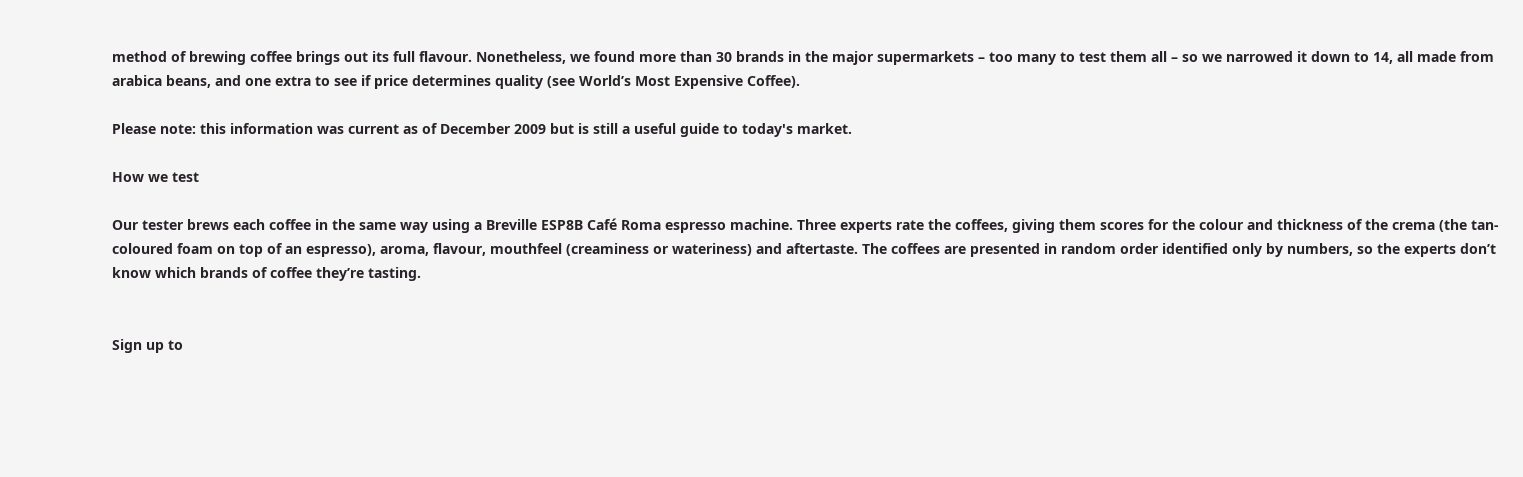method of brewing coffee brings out its full flavour. Nonetheless, we found more than 30 brands in the major supermarkets – too many to test them all – so we narrowed it down to 14, all made from arabica beans, and one extra to see if price determines quality (see World’s Most Expensive Coffee).

Please note: this information was current as of December 2009 but is still a useful guide to today's market.

How we test

Our tester brews each coffee in the same way using a Breville ESP8B Café Roma espresso machine. Three experts rate the coffees, giving them scores for the colour and thickness of the crema (the tan-coloured foam on top of an espresso), aroma, flavour, mouthfeel (creaminess or wateriness) and aftertaste. The coffees are presented in random order identified only by numbers, so the experts don’t know which brands of coffee they’re tasting.


Sign up to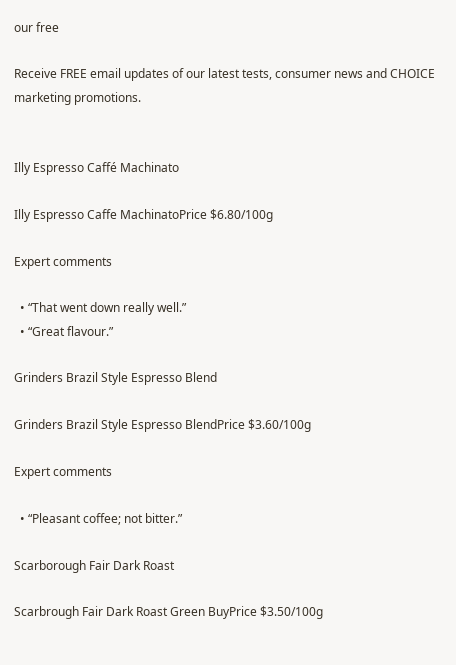our free

Receive FREE email updates of our latest tests, consumer news and CHOICE marketing promotions.


Illy Espresso Caffé Machinato

Illy Espresso Caffe MachinatoPrice $6.80/100g

Expert comments

  • “That went down really well.”
  • “Great flavour.”

Grinders Brazil Style Espresso Blend

Grinders Brazil Style Espresso BlendPrice $3.60/100g

Expert comments

  • “Pleasant coffee; not bitter.”

Scarborough Fair Dark Roast

Scarbrough Fair Dark Roast Green BuyPrice $3.50/100g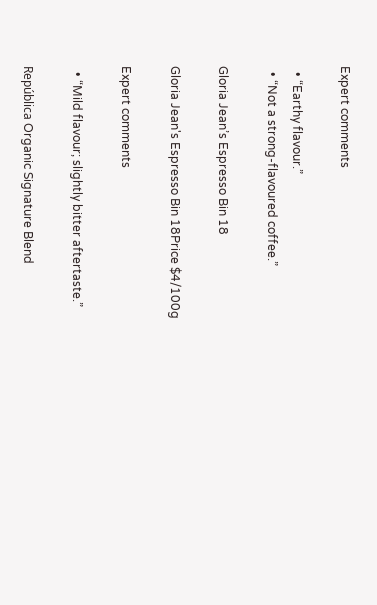Expert comments

  • “Earthy flavour.”
  • “Not a strong-flavoured coffee.”

Gloria Jean’s Espresso Bin 18

Gloria Jean's Espresso Bin 18Price $4/100g

Expert comments

  • “Mild flavour; slightly bitter aftertaste.”

República Organic Signature Blend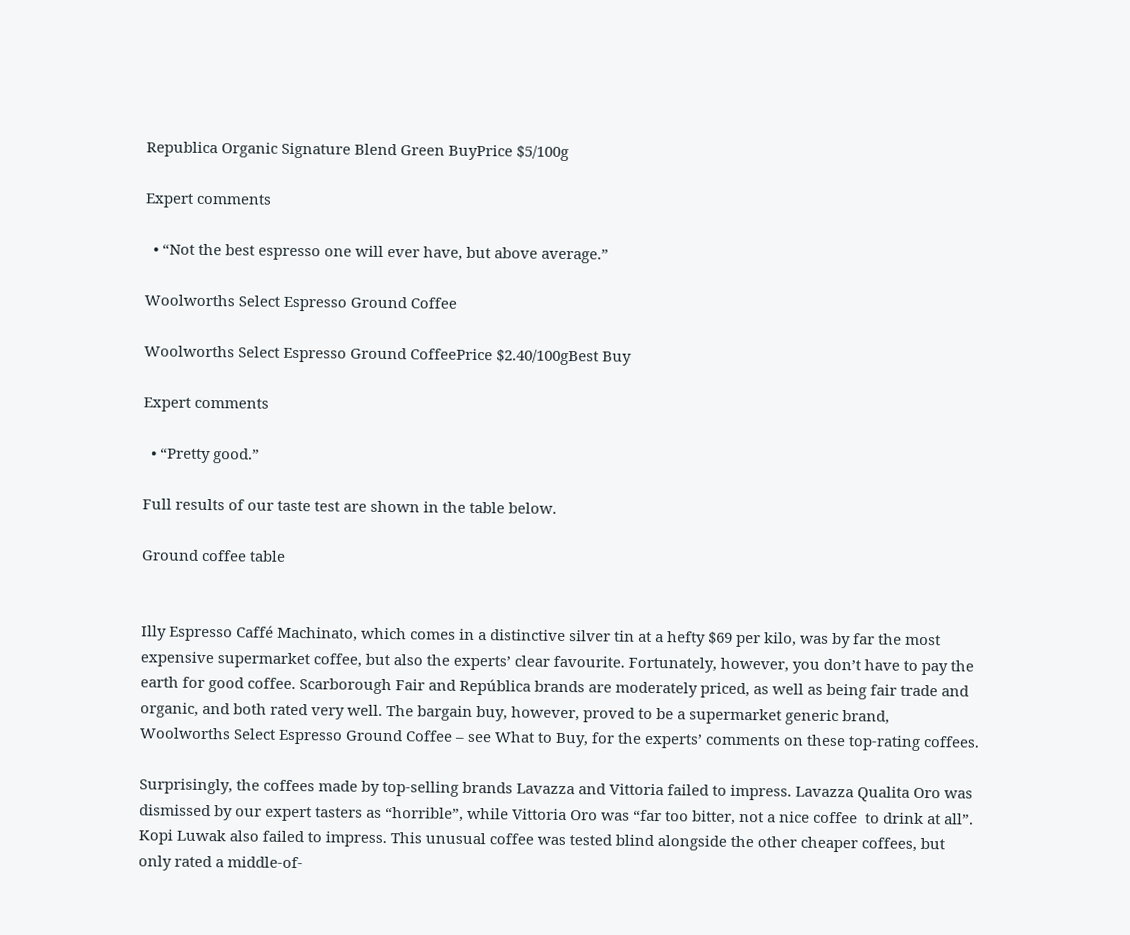Republica Organic Signature Blend Green BuyPrice $5/100g

Expert comments

  • “Not the best espresso one will ever have, but above average.”

Woolworths Select Espresso Ground Coffee

Woolworths Select Espresso Ground CoffeePrice $2.40/100gBest Buy

Expert comments

  • “Pretty good.”

Full results of our taste test are shown in the table below.

Ground coffee table


Illy Espresso Caffé Machinato, which comes in a distinctive silver tin at a hefty $69 per kilo, was by far the most expensive supermarket coffee, but also the experts’ clear favourite. Fortunately, however, you don’t have to pay the earth for good coffee. Scarborough Fair and República brands are moderately priced, as well as being fair trade and organic, and both rated very well. The bargain buy, however, proved to be a supermarket generic brand, Woolworths Select Espresso Ground Coffee – see What to Buy, for the experts’ comments on these top-rating coffees.

Surprisingly, the coffees made by top-selling brands Lavazza and Vittoria failed to impress. Lavazza Qualita Oro was dismissed by our expert tasters as “horrible”, while Vittoria Oro was “far too bitter, not a nice coffee  to drink at all”. Kopi Luwak also failed to impress. This unusual coffee was tested blind alongside the other cheaper coffees, but only rated a middle-of-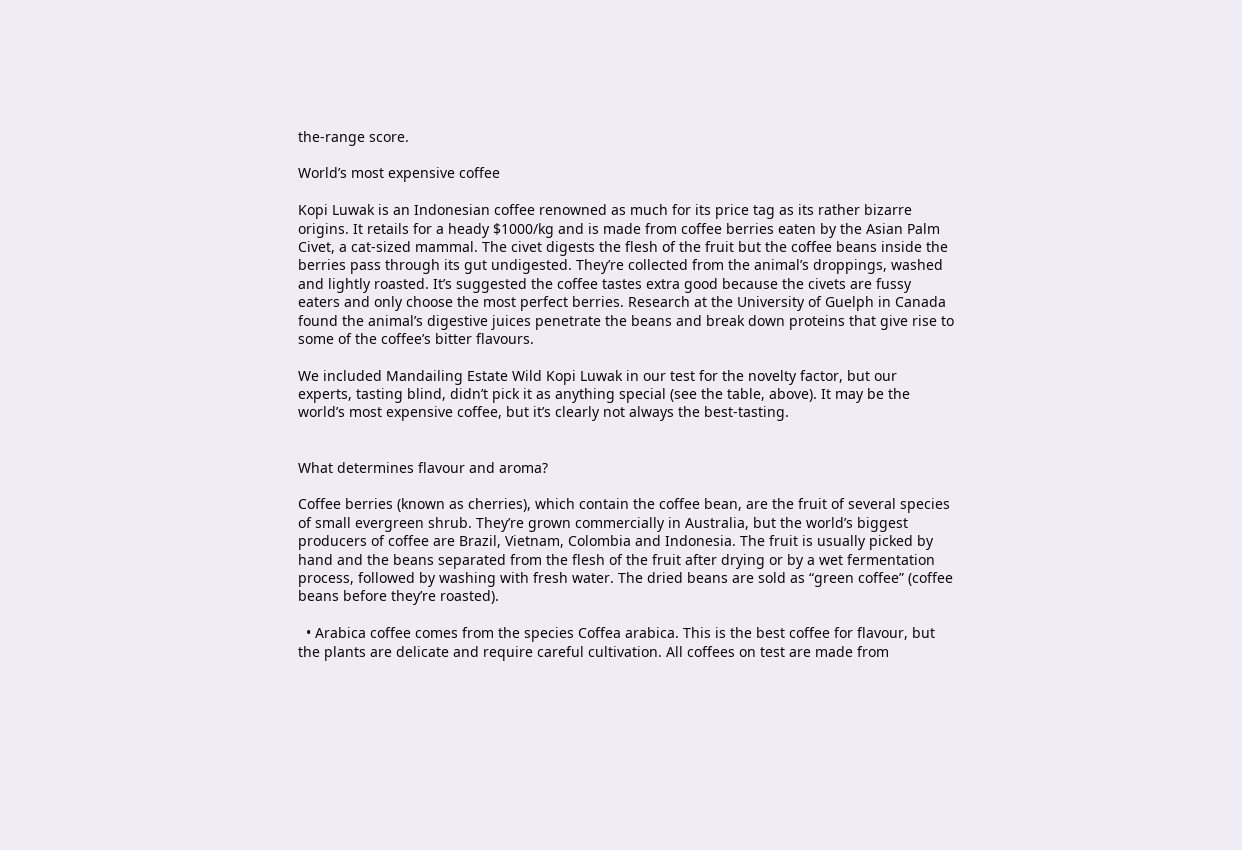the-range score.

World’s most expensive coffee

Kopi Luwak is an Indonesian coffee renowned as much for its price tag as its rather bizarre origins. It retails for a heady $1000/kg and is made from coffee berries eaten by the Asian Palm Civet, a cat-sized mammal. The civet digests the flesh of the fruit but the coffee beans inside the berries pass through its gut undigested. They’re collected from the animal’s droppings, washed and lightly roasted. It’s suggested the coffee tastes extra good because the civets are fussy eaters and only choose the most perfect berries. Research at the University of Guelph in Canada found the animal’s digestive juices penetrate the beans and break down proteins that give rise to some of the coffee’s bitter flavours.

We included Mandailing Estate Wild Kopi Luwak in our test for the novelty factor, but our experts, tasting blind, didn’t pick it as anything special (see the table, above). It may be the world’s most expensive coffee, but it’s clearly not always the best-tasting.


What determines flavour and aroma?

Coffee berries (known as cherries), which contain the coffee bean, are the fruit of several species of small evergreen shrub. They’re grown commercially in Australia, but the world’s biggest producers of coffee are Brazil, Vietnam, Colombia and Indonesia. The fruit is usually picked by hand and the beans separated from the flesh of the fruit after drying or by a wet fermentation process, followed by washing with fresh water. The dried beans are sold as “green coffee” (coffee beans before they’re roasted).

  • Arabica coffee comes from the species Coffea arabica. This is the best coffee for flavour, but the plants are delicate and require careful cultivation. All coffees on test are made from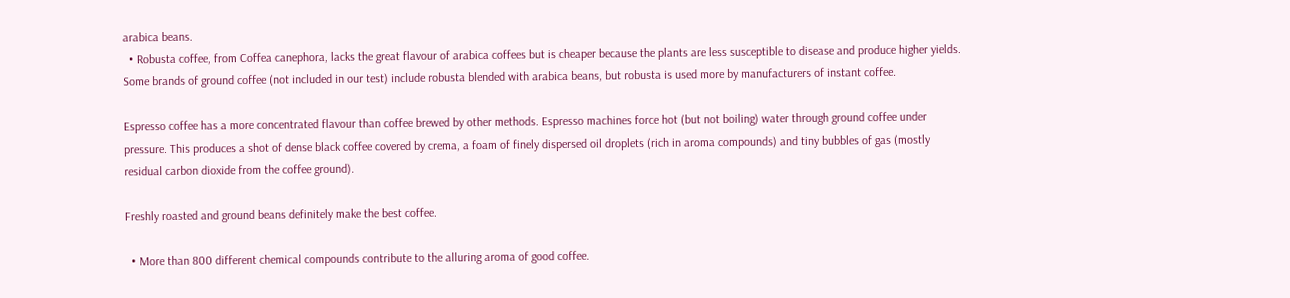arabica beans.
  • Robusta coffee, from Coffea canephora, lacks the great flavour of arabica coffees but is cheaper because the plants are less susceptible to disease and produce higher yields. Some brands of ground coffee (not included in our test) include robusta blended with arabica beans, but robusta is used more by manufacturers of instant coffee.

Espresso coffee has a more concentrated flavour than coffee brewed by other methods. Espresso machines force hot (but not boiling) water through ground coffee under pressure. This produces a shot of dense black coffee covered by crema, a foam of finely dispersed oil droplets (rich in aroma compounds) and tiny bubbles of gas (mostly residual carbon dioxide from the coffee ground).

Freshly roasted and ground beans definitely make the best coffee.

  • More than 800 different chemical compounds contribute to the alluring aroma of good coffee.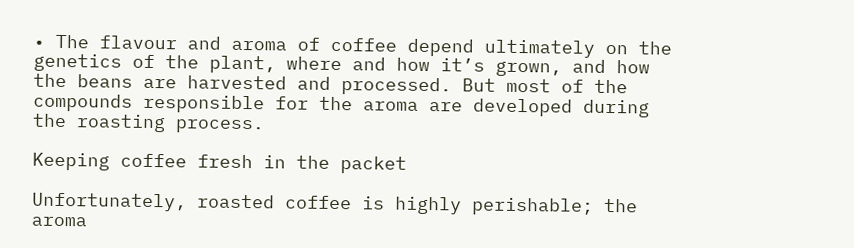• The flavour and aroma of coffee depend ultimately on the genetics of the plant, where and how it’s grown, and how the beans are harvested and processed. But most of the compounds responsible for the aroma are developed during the roasting process.

Keeping coffee fresh in the packet

Unfortunately, roasted coffee is highly perishable; the aroma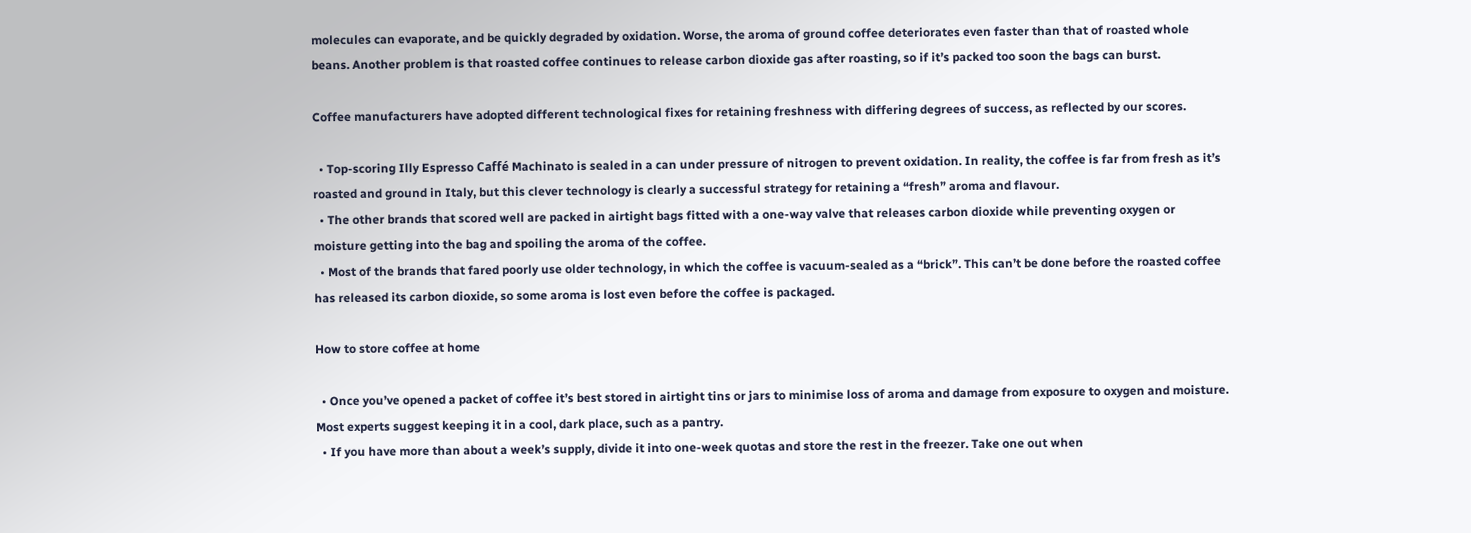molecules can evaporate, and be quickly degraded by oxidation. Worse, the aroma of ground coffee deteriorates even faster than that of roasted whole beans. Another problem is that roasted coffee continues to release carbon dioxide gas after roasting, so if it’s packed too soon the bags can burst.

Coffee manufacturers have adopted different technological fixes for retaining freshness with differing degrees of success, as reflected by our scores.

  • Top-scoring Illy Espresso Caffé Machinato is sealed in a can under pressure of nitrogen to prevent oxidation. In reality, the coffee is far from fresh as it’s roasted and ground in Italy, but this clever technology is clearly a successful strategy for retaining a “fresh” aroma and flavour.
  • The other brands that scored well are packed in airtight bags fitted with a one-way valve that releases carbon dioxide while preventing oxygen or moisture getting into the bag and spoiling the aroma of the coffee.
  • Most of the brands that fared poorly use older technology, in which the coffee is vacuum-sealed as a “brick”. This can’t be done before the roasted coffee has released its carbon dioxide, so some aroma is lost even before the coffee is packaged.

How to store coffee at home

  • Once you’ve opened a packet of coffee it’s best stored in airtight tins or jars to minimise loss of aroma and damage from exposure to oxygen and moisture. Most experts suggest keeping it in a cool, dark place, such as a pantry.
  • If you have more than about a week’s supply, divide it into one-week quotas and store the rest in the freezer. Take one out when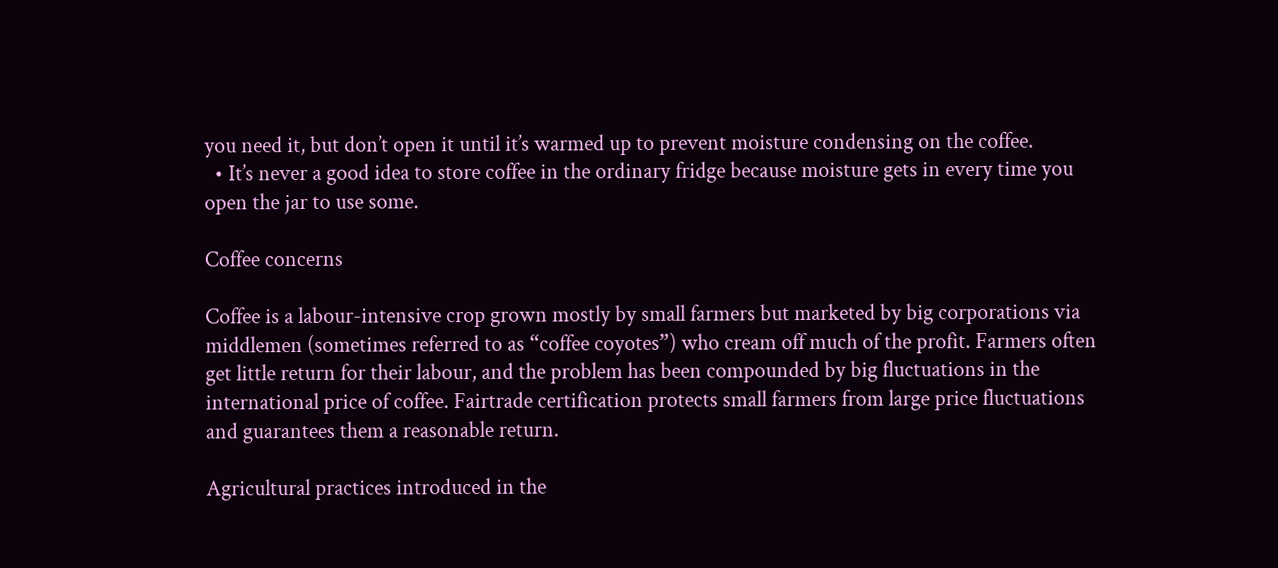you need it, but don’t open it until it’s warmed up to prevent moisture condensing on the coffee.
  • It’s never a good idea to store coffee in the ordinary fridge because moisture gets in every time you open the jar to use some.

Coffee concerns

Coffee is a labour-intensive crop grown mostly by small farmers but marketed by big corporations via middlemen (sometimes referred to as “coffee coyotes”) who cream off much of the profit. Farmers often get little return for their labour, and the problem has been compounded by big fluctuations in the international price of coffee. Fairtrade certification protects small farmers from large price fluctuations and guarantees them a reasonable return.

Agricultural practices introduced in the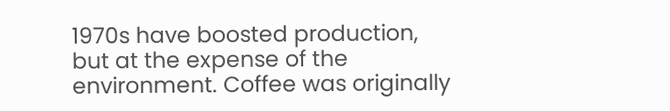1970s have boosted production, but at the expense of the environment. Coffee was originally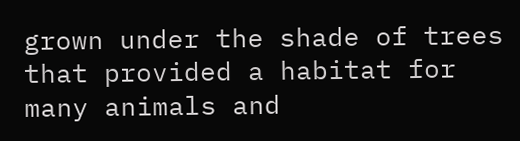grown under the shade of trees that provided a habitat for many animals and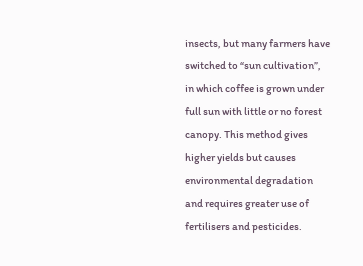insects, but many farmers have switched to “sun cultivation”, in which coffee is grown under full sun with little or no forest canopy. This method gives higher yields but causes environmental degradation and requires greater use of fertilisers and pesticides.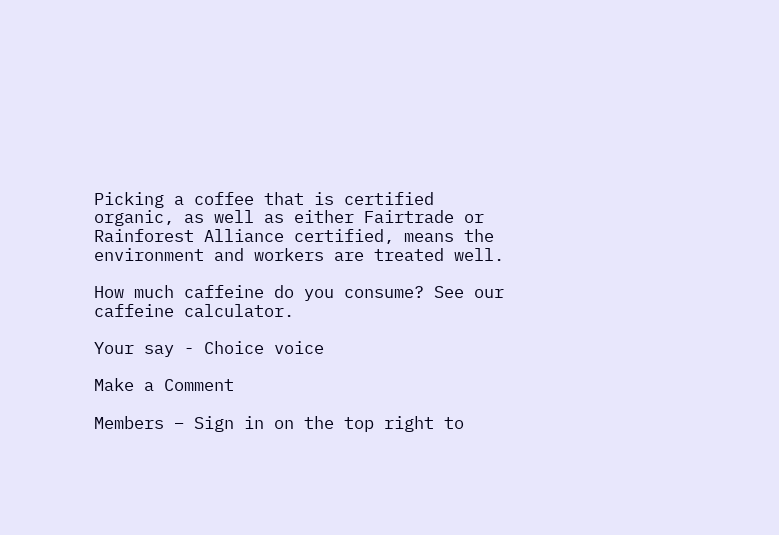Picking a coffee that is certified organic, as well as either Fairtrade or Rainforest Alliance certified, means the environment and workers are treated well.

How much caffeine do you consume? See our caffeine calculator.

Your say - Choice voice

Make a Comment

Members – Sign in on the top right to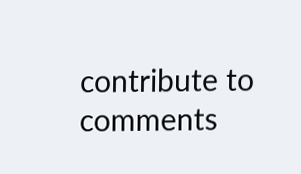contribute to comments